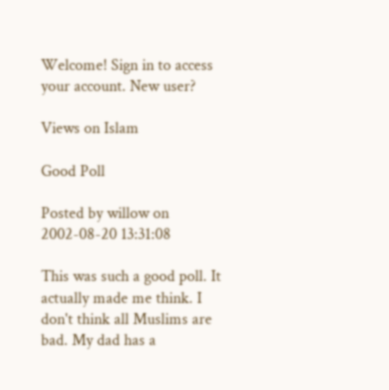Welcome! Sign in to access your account. New user?

Views on Islam

Good Poll

Posted by willow on 2002-08-20 13:31:08

This was such a good poll. It actually made me think. I don't think all Muslims are bad. My dad has a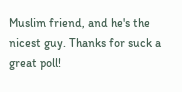Muslim friend, and he's the nicest guy. Thanks for suck a great poll!